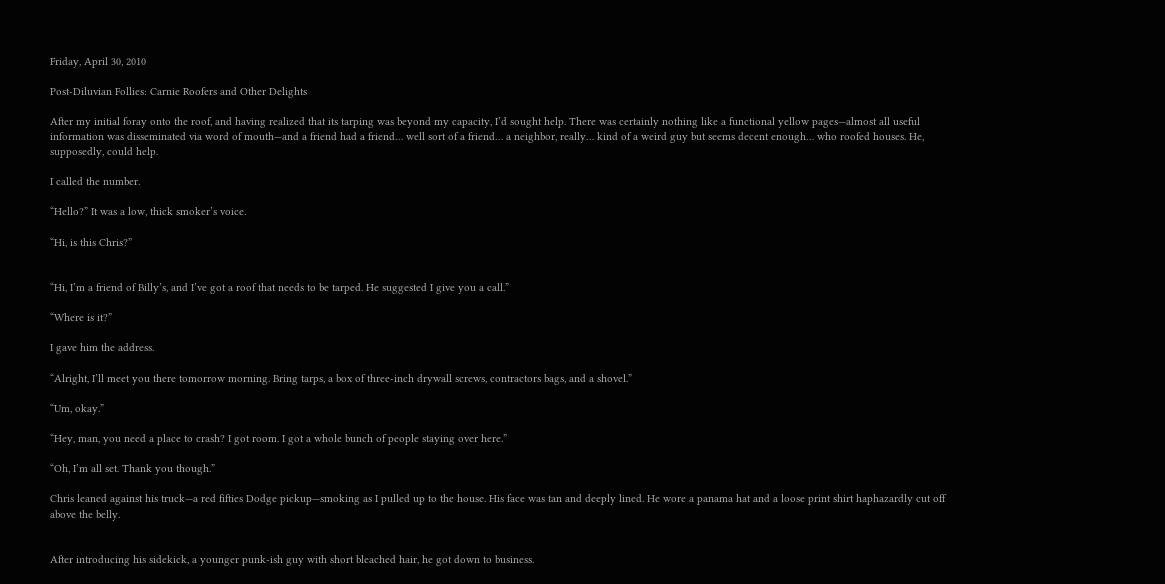Friday, April 30, 2010

Post-Diluvian Follies: Carnie Roofers and Other Delights

After my initial foray onto the roof, and having realized that its tarping was beyond my capacity, I’d sought help. There was certainly nothing like a functional yellow pages—almost all useful information was disseminated via word of mouth—and a friend had a friend… well sort of a friend… a neighbor, really… kind of a weird guy but seems decent enough… who roofed houses. He, supposedly, could help.

I called the number.

“Hello?” It was a low, thick smoker’s voice.

“Hi, is this Chris?”


“Hi, I’m a friend of Billy’s, and I’ve got a roof that needs to be tarped. He suggested I give you a call.”

“Where is it?”

I gave him the address.

“Alright, I’ll meet you there tomorrow morning. Bring tarps, a box of three-inch drywall screws, contractors bags, and a shovel.”

“Um, okay.”

“Hey, man, you need a place to crash? I got room. I got a whole bunch of people staying over here.”

“Oh, I’m all set. Thank you though.”

Chris leaned against his truck—a red fifties Dodge pickup—smoking as I pulled up to the house. His face was tan and deeply lined. He wore a panama hat and a loose print shirt haphazardly cut off above the belly.


After introducing his sidekick, a younger punk-ish guy with short bleached hair, he got down to business.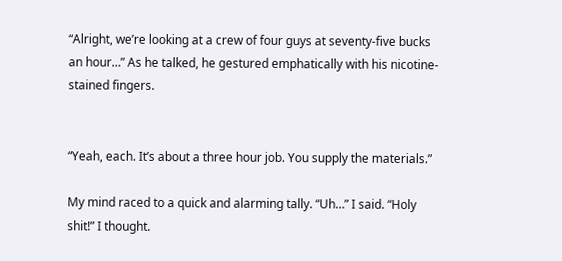“Alright, we’re looking at a crew of four guys at seventy-five bucks an hour…” As he talked, he gestured emphatically with his nicotine-stained fingers.


“Yeah, each. It’s about a three hour job. You supply the materials.”

My mind raced to a quick and alarming tally. “Uh…” I said. “Holy shit!” I thought.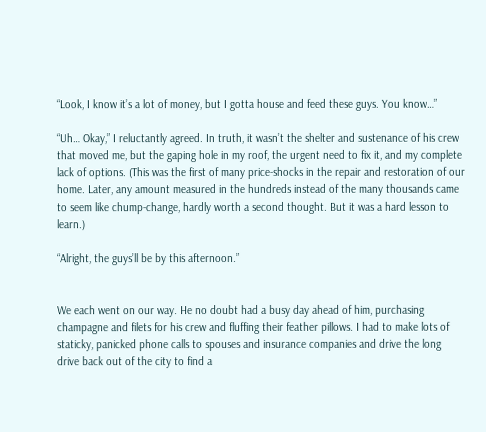“Look, I know it’s a lot of money, but I gotta house and feed these guys. You know…”

“Uh… Okay,” I reluctantly agreed. In truth, it wasn’t the shelter and sustenance of his crew that moved me, but the gaping hole in my roof, the urgent need to fix it, and my complete lack of options. (This was the first of many price-shocks in the repair and restoration of our home. Later, any amount measured in the hundreds instead of the many thousands came to seem like chump-change, hardly worth a second thought. But it was a hard lesson to learn.)

“Alright, the guys’ll be by this afternoon.”


We each went on our way. He no doubt had a busy day ahead of him, purchasing champagne and filets for his crew and fluffing their feather pillows. I had to make lots of staticky, panicked phone calls to spouses and insurance companies and drive the long drive back out of the city to find a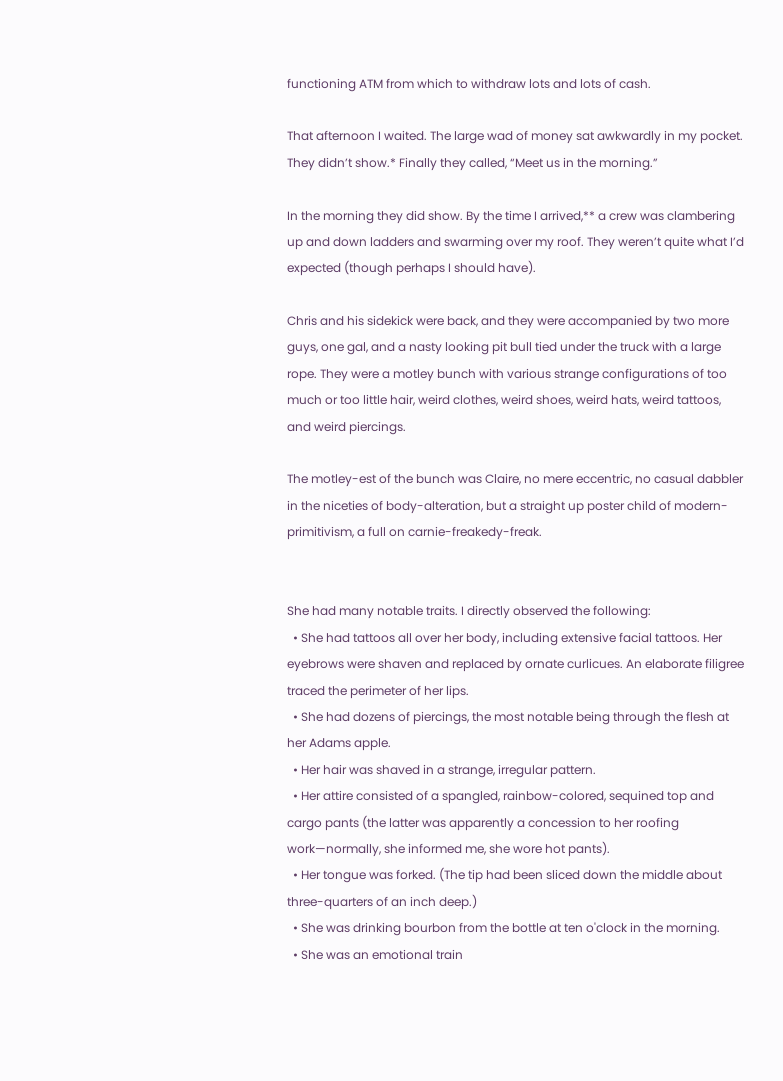functioning ATM from which to withdraw lots and lots of cash.

That afternoon I waited. The large wad of money sat awkwardly in my pocket. They didn’t show.* Finally they called, “Meet us in the morning.”

In the morning they did show. By the time I arrived,** a crew was clambering up and down ladders and swarming over my roof. They weren’t quite what I’d expected (though perhaps I should have).

Chris and his sidekick were back, and they were accompanied by two more guys, one gal, and a nasty looking pit bull tied under the truck with a large rope. They were a motley bunch with various strange configurations of too much or too little hair, weird clothes, weird shoes, weird hats, weird tattoos, and weird piercings.

The motley-est of the bunch was Claire, no mere eccentric, no casual dabbler in the niceties of body-alteration, but a straight up poster child of modern-primitivism, a full on carnie-freakedy-freak.


She had many notable traits. I directly observed the following:
  • She had tattoos all over her body, including extensive facial tattoos. Her eyebrows were shaven and replaced by ornate curlicues. An elaborate filigree traced the perimeter of her lips.
  • She had dozens of piercings, the most notable being through the flesh at her Adams apple.
  • Her hair was shaved in a strange, irregular pattern.
  • Her attire consisted of a spangled, rainbow-colored, sequined top and cargo pants (the latter was apparently a concession to her roofing work—normally, she informed me, she wore hot pants).
  • Her tongue was forked. (The tip had been sliced down the middle about three-quarters of an inch deep.)
  • She was drinking bourbon from the bottle at ten o'clock in the morning.
  • She was an emotional train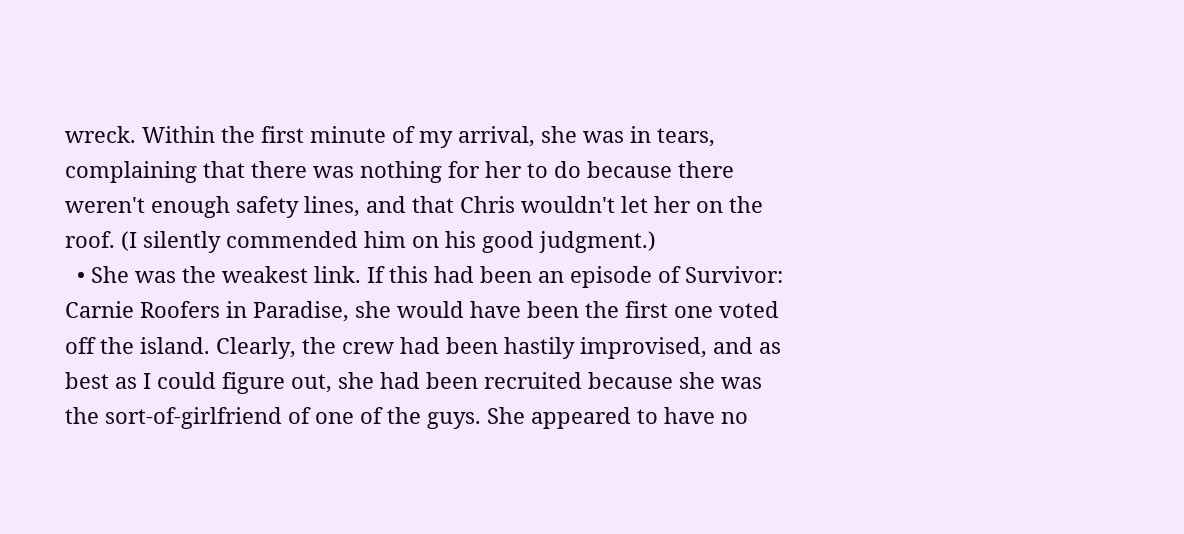wreck. Within the first minute of my arrival, she was in tears, complaining that there was nothing for her to do because there weren't enough safety lines, and that Chris wouldn't let her on the roof. (I silently commended him on his good judgment.)
  • She was the weakest link. If this had been an episode of Survivor: Carnie Roofers in Paradise, she would have been the first one voted off the island. Clearly, the crew had been hastily improvised, and as best as I could figure out, she had been recruited because she was the sort-of-girlfriend of one of the guys. She appeared to have no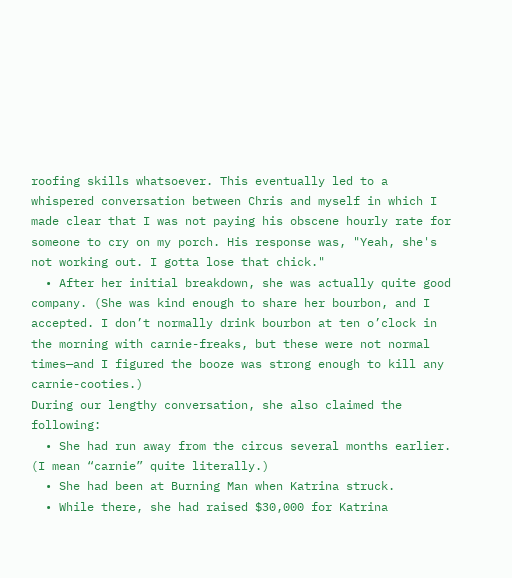roofing skills whatsoever. This eventually led to a whispered conversation between Chris and myself in which I made clear that I was not paying his obscene hourly rate for someone to cry on my porch. His response was, "Yeah, she's not working out. I gotta lose that chick."
  • After her initial breakdown, she was actually quite good company. (She was kind enough to share her bourbon, and I accepted. I don’t normally drink bourbon at ten o’clock in the morning with carnie-freaks, but these were not normal times—and I figured the booze was strong enough to kill any carnie-cooties.)
During our lengthy conversation, she also claimed the following:
  • She had run away from the circus several months earlier. (I mean “carnie” quite literally.)
  • She had been at Burning Man when Katrina struck.
  • While there, she had raised $30,000 for Katrina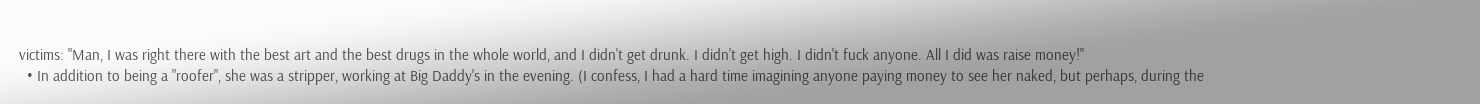victims: "Man, I was right there with the best art and the best drugs in the whole world, and I didn't get drunk. I didn't get high. I didn't fuck anyone. All I did was raise money!"
  • In addition to being a "roofer", she was a stripper, working at Big Daddy's in the evening. (I confess, I had a hard time imagining anyone paying money to see her naked, but perhaps, during the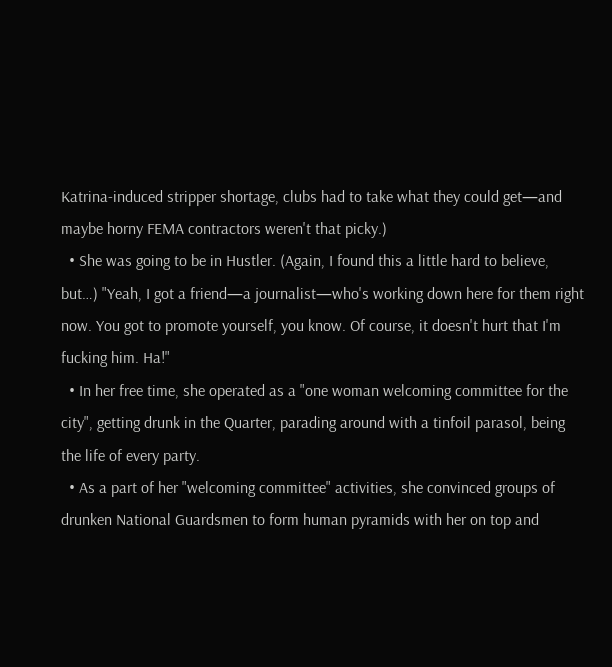Katrina-induced stripper shortage, clubs had to take what they could get—and maybe horny FEMA contractors weren't that picky.)
  • She was going to be in Hustler. (Again, I found this a little hard to believe, but…) "Yeah, I got a friend—a journalist—who's working down here for them right now. You got to promote yourself, you know. Of course, it doesn't hurt that I'm fucking him. Ha!"
  • In her free time, she operated as a "one woman welcoming committee for the city", getting drunk in the Quarter, parading around with a tinfoil parasol, being the life of every party.
  • As a part of her "welcoming committee" activities, she convinced groups of drunken National Guardsmen to form human pyramids with her on top and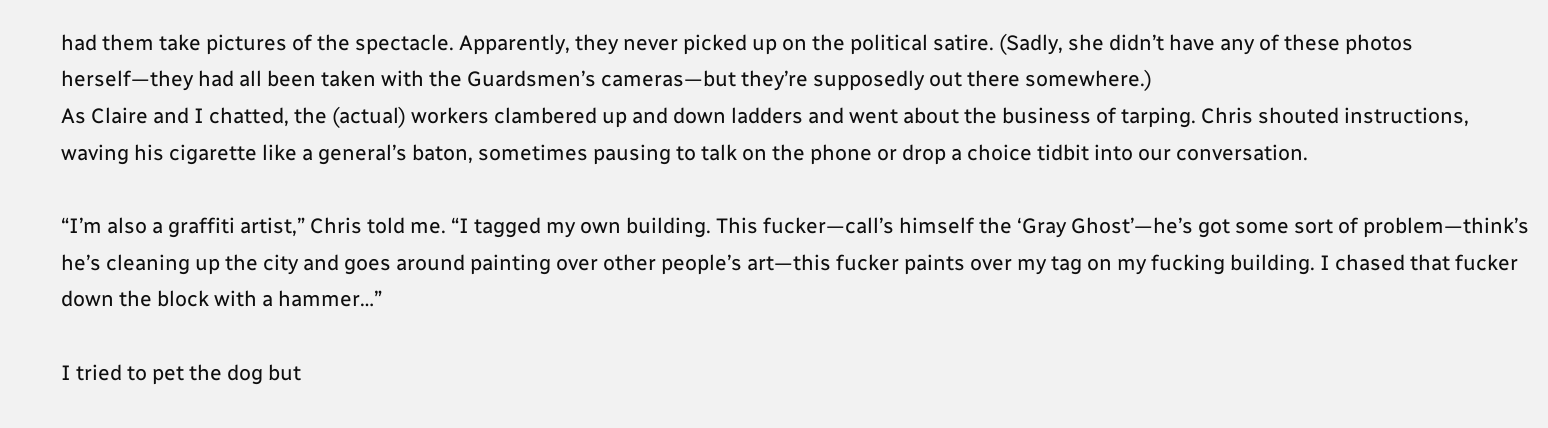had them take pictures of the spectacle. Apparently, they never picked up on the political satire. (Sadly, she didn’t have any of these photos herself—they had all been taken with the Guardsmen’s cameras—but they’re supposedly out there somewhere.)
As Claire and I chatted, the (actual) workers clambered up and down ladders and went about the business of tarping. Chris shouted instructions, waving his cigarette like a general’s baton, sometimes pausing to talk on the phone or drop a choice tidbit into our conversation.

“I’m also a graffiti artist,” Chris told me. “I tagged my own building. This fucker—call’s himself the ‘Gray Ghost’—he’s got some sort of problem—think’s he’s cleaning up the city and goes around painting over other people’s art—this fucker paints over my tag on my fucking building. I chased that fucker down the block with a hammer…”

I tried to pet the dog but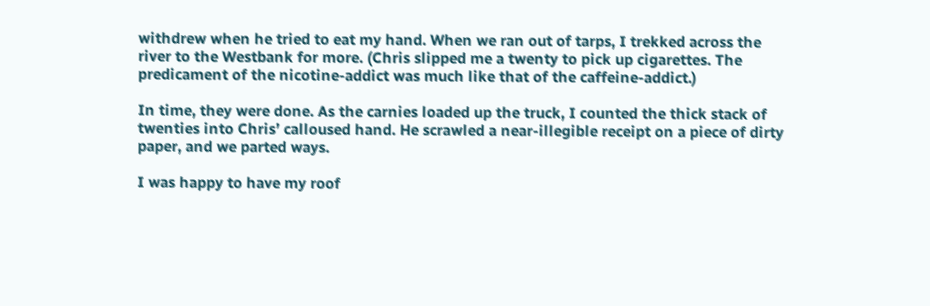withdrew when he tried to eat my hand. When we ran out of tarps, I trekked across the river to the Westbank for more. (Chris slipped me a twenty to pick up cigarettes. The predicament of the nicotine-addict was much like that of the caffeine-addict.)

In time, they were done. As the carnies loaded up the truck, I counted the thick stack of twenties into Chris’ calloused hand. He scrawled a near-illegible receipt on a piece of dirty paper, and we parted ways.

I was happy to have my roof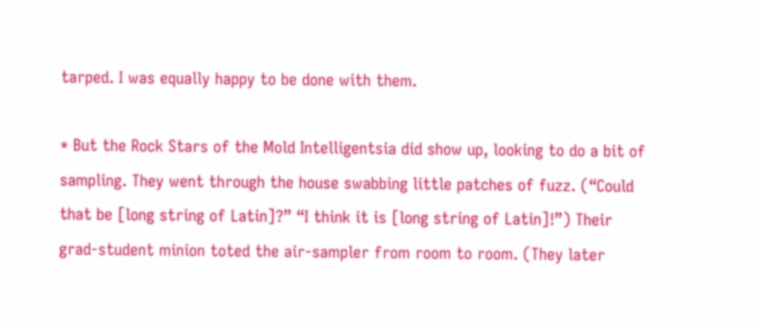tarped. I was equally happy to be done with them.

* But the Rock Stars of the Mold Intelligentsia did show up, looking to do a bit of sampling. They went through the house swabbing little patches of fuzz. (“Could that be [long string of Latin]?” “I think it is [long string of Latin]!”) Their grad-student minion toted the air-sampler from room to room. (They later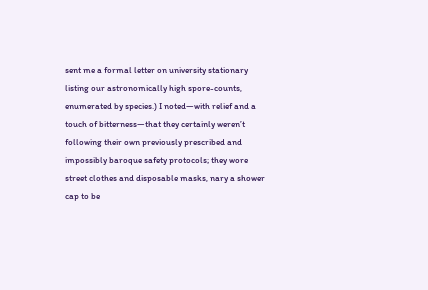sent me a formal letter on university stationary listing our astronomically high spore-counts, enumerated by species.) I noted—with relief and a touch of bitterness—that they certainly weren’t following their own previously prescribed and impossibly baroque safety protocols; they wore street clothes and disposable masks, nary a shower cap to be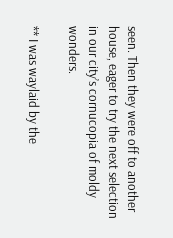seen. Then they were off to another house, eager to try the next selection in our city’s cornucopia of moldy wonders.

** I was waylaid by the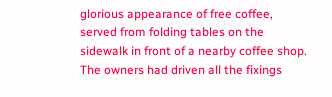glorious appearance of free coffee, served from folding tables on the sidewalk in front of a nearby coffee shop. The owners had driven all the fixings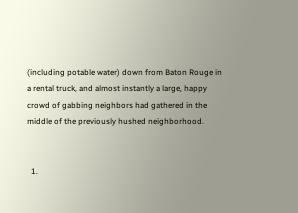(including potable water) down from Baton Rouge in a rental truck, and almost instantly a large, happy crowd of gabbing neighbors had gathered in the middle of the previously hushed neighborhood.


  1.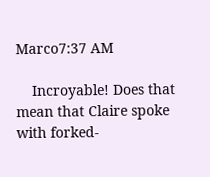Marco7:37 AM

    Incroyable! Does that mean that Claire spoke with forked-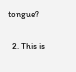tongue?

  2. This is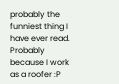probably the funniest thing I have ever read. Probably because I work as a roofer :P